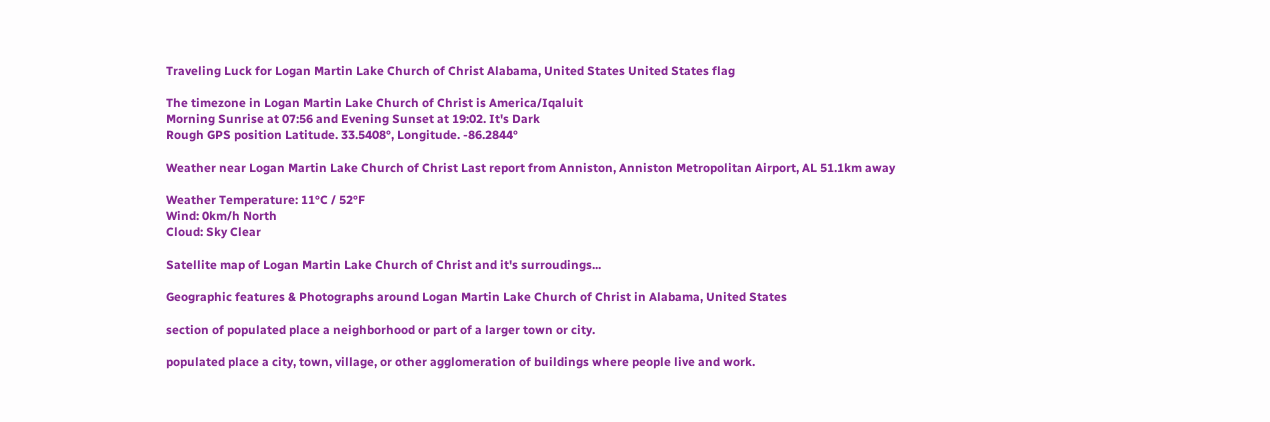Traveling Luck for Logan Martin Lake Church of Christ Alabama, United States United States flag

The timezone in Logan Martin Lake Church of Christ is America/Iqaluit
Morning Sunrise at 07:56 and Evening Sunset at 19:02. It's Dark
Rough GPS position Latitude. 33.5408°, Longitude. -86.2844°

Weather near Logan Martin Lake Church of Christ Last report from Anniston, Anniston Metropolitan Airport, AL 51.1km away

Weather Temperature: 11°C / 52°F
Wind: 0km/h North
Cloud: Sky Clear

Satellite map of Logan Martin Lake Church of Christ and it's surroudings...

Geographic features & Photographs around Logan Martin Lake Church of Christ in Alabama, United States

section of populated place a neighborhood or part of a larger town or city.

populated place a city, town, village, or other agglomeration of buildings where people live and work.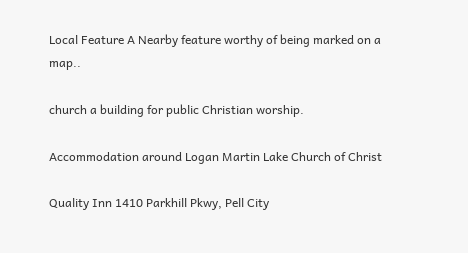Local Feature A Nearby feature worthy of being marked on a map..

church a building for public Christian worship.

Accommodation around Logan Martin Lake Church of Christ

Quality Inn 1410 Parkhill Pkwy, Pell City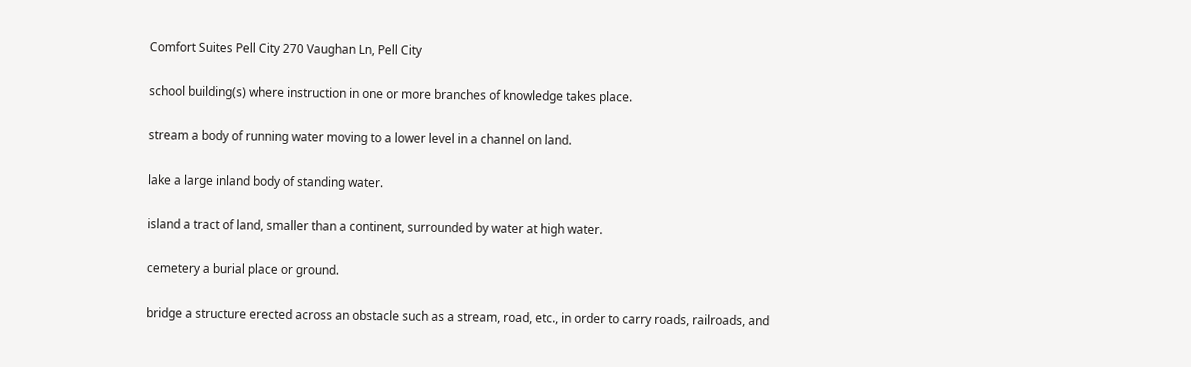Comfort Suites Pell City 270 Vaughan Ln, Pell City

school building(s) where instruction in one or more branches of knowledge takes place.

stream a body of running water moving to a lower level in a channel on land.

lake a large inland body of standing water.

island a tract of land, smaller than a continent, surrounded by water at high water.

cemetery a burial place or ground.

bridge a structure erected across an obstacle such as a stream, road, etc., in order to carry roads, railroads, and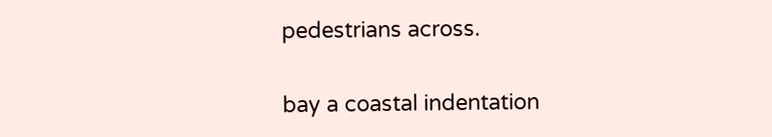pedestrians across.

bay a coastal indentation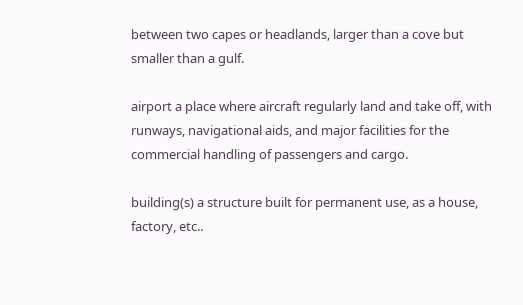between two capes or headlands, larger than a cove but smaller than a gulf.

airport a place where aircraft regularly land and take off, with runways, navigational aids, and major facilities for the commercial handling of passengers and cargo.

building(s) a structure built for permanent use, as a house, factory, etc..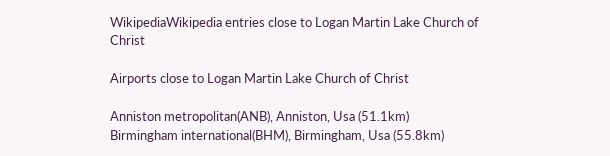WikipediaWikipedia entries close to Logan Martin Lake Church of Christ

Airports close to Logan Martin Lake Church of Christ

Anniston metropolitan(ANB), Anniston, Usa (51.1km)
Birmingham international(BHM), Birmingham, Usa (55.8km)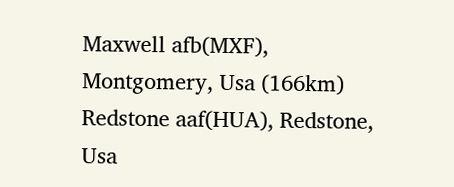Maxwell afb(MXF), Montgomery, Usa (166km)
Redstone aaf(HUA), Redstone, Usa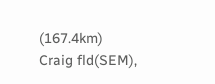(167.4km)
Craig fld(SEM),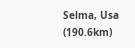Selma, Usa (190.6km)